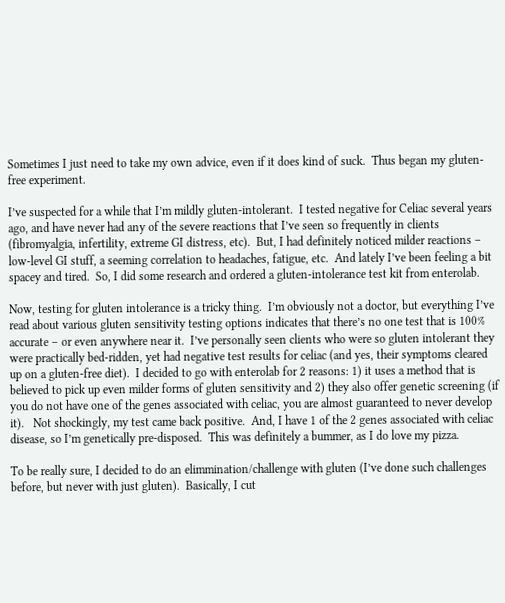Sometimes I just need to take my own advice, even if it does kind of suck.  Thus began my gluten-free experiment.

I’ve suspected for a while that I’m mildly gluten-intolerant.  I tested negative for Celiac several years ago, and have never had any of the severe reactions that I’ve seen so frequently in clients (fibromyalgia, infertility, extreme GI distress, etc).  But, I had definitely noticed milder reactions – low-level GI stuff, a seeming correlation to headaches, fatigue, etc.  And lately I’ve been feeling a bit spacey and tired.  So, I did some research and ordered a gluten-intolerance test kit from enterolab.

Now, testing for gluten intolerance is a tricky thing.  I’m obviously not a doctor, but everything I’ve read about various gluten sensitivity testing options indicates that there’s no one test that is 100% accurate – or even anywhere near it.  I’ve personally seen clients who were so gluten intolerant they were practically bed-ridden, yet had negative test results for celiac (and yes, their symptoms cleared up on a gluten-free diet).  I decided to go with enterolab for 2 reasons: 1) it uses a method that is believed to pick up even milder forms of gluten sensitivity and 2) they also offer genetic screening (if you do not have one of the genes associated with celiac, you are almost guaranteed to never develop it).   Not shockingly, my test came back positive.  And, I have 1 of the 2 genes associated with celiac disease, so I’m genetically pre-disposed.  This was definitely a bummer, as I do love my pizza.

To be really sure, I decided to do an elimmination/challenge with gluten (I’ve done such challenges before, but never with just gluten).  Basically, I cut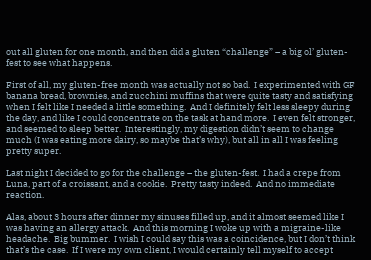out all gluten for one month, and then did a gluten “challenge” – a big ol’ gluten-fest to see what happens.

First of all, my gluten-free month was actually not so bad.  I experimented with GF banana bread, brownies, and zucchini muffins that were quite tasty and satisfying when I felt like I needed a little something.  And I definitely felt less sleepy during the day, and like I could concentrate on the task at hand more.  I even felt stronger, and seemed to sleep better.  Interestingly, my digestion didn’t seem to change much (I was eating more dairy, so maybe that’s why), but all in all I was feeling pretty super.

Last night I decided to go for the challenge – the gluten-fest.  I had a crepe from Luna, part of a croissant, and a cookie.  Pretty tasty indeed.  And no immediate reaction.

Alas, about 3 hours after dinner my sinuses filled up, and it almost seemed like I was having an allergy attack.  And this morning I woke up with a migraine-like headache.  Big bummer.  I wish I could say this was a coincidence, but I don’t think that’s the case.  If I were my own client, I would certainly tell myself to accept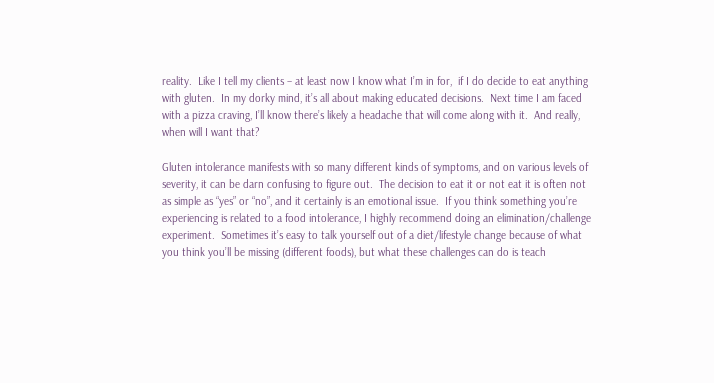reality.  Like I tell my clients – at least now I know what I’m in for,  if I do decide to eat anything with gluten.  In my dorky mind, it’s all about making educated decisions.  Next time I am faced with a pizza craving, I’ll know there’s likely a headache that will come along with it.  And really, when will I want that?

Gluten intolerance manifests with so many different kinds of symptoms, and on various levels of severity, it can be darn confusing to figure out.  The decision to eat it or not eat it is often not as simple as “yes” or “no”, and it certainly is an emotional issue.  If you think something you’re experiencing is related to a food intolerance, I highly recommend doing an elimination/challenge experiment.  Sometimes it’s easy to talk yourself out of a diet/lifestyle change because of what you think you’ll be missing (different foods), but what these challenges can do is teach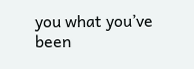you what you’ve been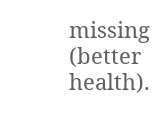missing (better health).